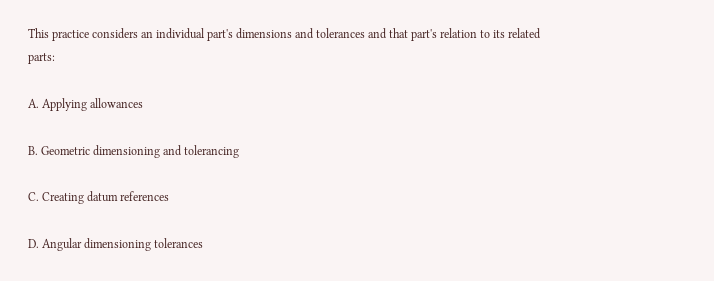This practice considers an individual part's dimensions and tolerances and that part's relation to its related parts:

A. Applying allowances

B. Geometric dimensioning and tolerancing

C. Creating datum references

D. Angular dimensioning tolerances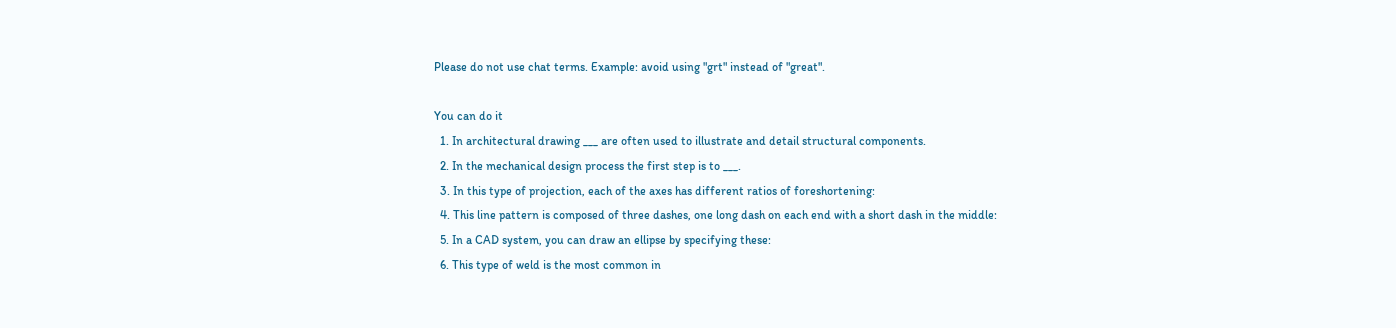Please do not use chat terms. Example: avoid using "grt" instead of "great".

You can do it
  1. In architectural drawing ___ are often used to illustrate and detail structural components.
  2. In the mechanical design process the first step is to ___.
  3. In this type of projection, each of the axes has different ratios of foreshortening:
  4. This line pattern is composed of three dashes, one long dash on each end with a short dash in the middle:
  5. In a CAD system, you can draw an ellipse by specifying these:
  6. This type of weld is the most common in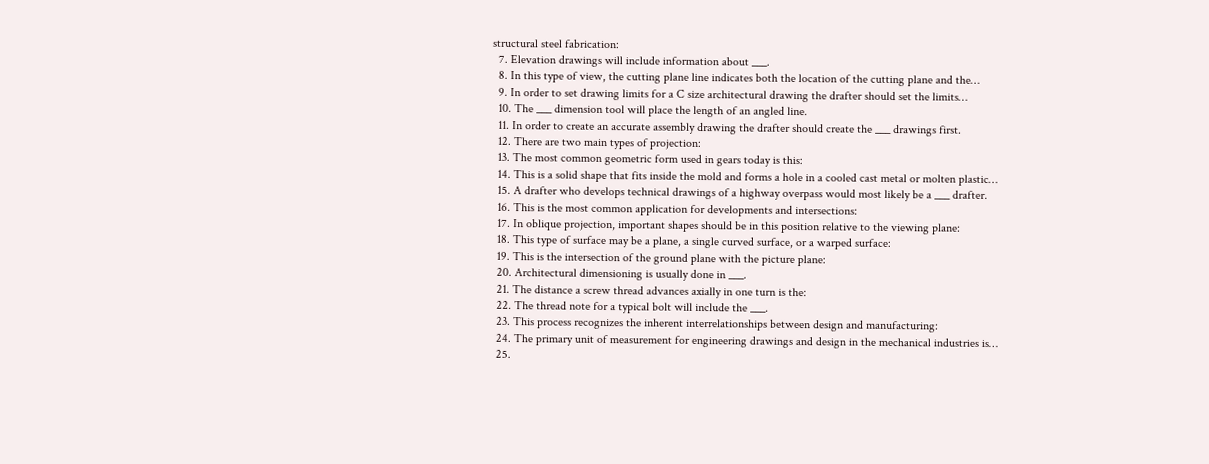structural steel fabrication:
  7. Elevation drawings will include information about ___.
  8. In this type of view, the cutting plane line indicates both the location of the cutting plane and the…
  9. In order to set drawing limits for a C size architectural drawing the drafter should set the limits…
  10. The ___ dimension tool will place the length of an angled line.
  11. In order to create an accurate assembly drawing the drafter should create the ___ drawings first.
  12. There are two main types of projection:
  13. The most common geometric form used in gears today is this:
  14. This is a solid shape that fits inside the mold and forms a hole in a cooled cast metal or molten plastic…
  15. A drafter who develops technical drawings of a highway overpass would most likely be a ___ drafter.
  16. This is the most common application for developments and intersections:
  17. In oblique projection, important shapes should be in this position relative to the viewing plane:
  18. This type of surface may be a plane, a single curved surface, or a warped surface:
  19. This is the intersection of the ground plane with the picture plane:
  20. Architectural dimensioning is usually done in ___.
  21. The distance a screw thread advances axially in one turn is the:
  22. The thread note for a typical bolt will include the ___.
  23. This process recognizes the inherent interrelationships between design and manufacturing:
  24. The primary unit of measurement for engineering drawings and design in the mechanical industries is…
  25.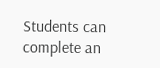Students can complete an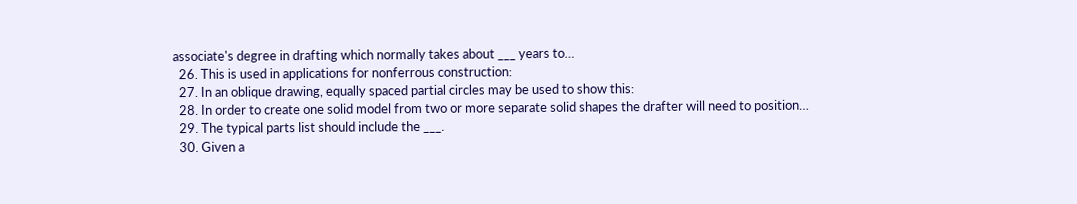associate's degree in drafting which normally takes about ___ years to…
  26. This is used in applications for nonferrous construction:
  27. In an oblique drawing, equally spaced partial circles may be used to show this:
  28. In order to create one solid model from two or more separate solid shapes the drafter will need to position…
  29. The typical parts list should include the ___.
  30. Given a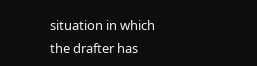situation in which the drafter has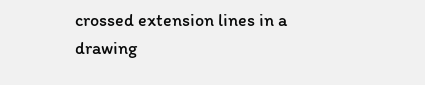crossed extension lines in a drawing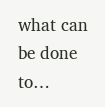what can be done to…